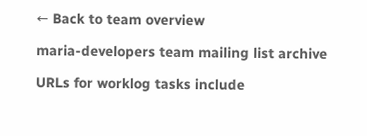← Back to team overview

maria-developers team mailing list archive

URLs for worklog tasks include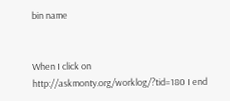bin name


When I click on http://askmonty.org/worklog/?tid=180 I end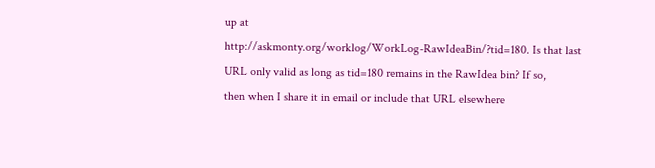up at
http://askmonty.org/worklog/WorkLog-RawIdeaBin/?tid=180. Is that last
URL only valid as long as tid=180 remains in the RawIdea bin? If so,
then when I share it in email or include that URL elsewhere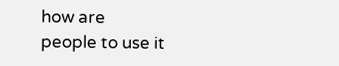how are
people to use it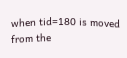when tid=180 is moved from the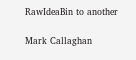RawIdeaBin to another

Mark Callaghan